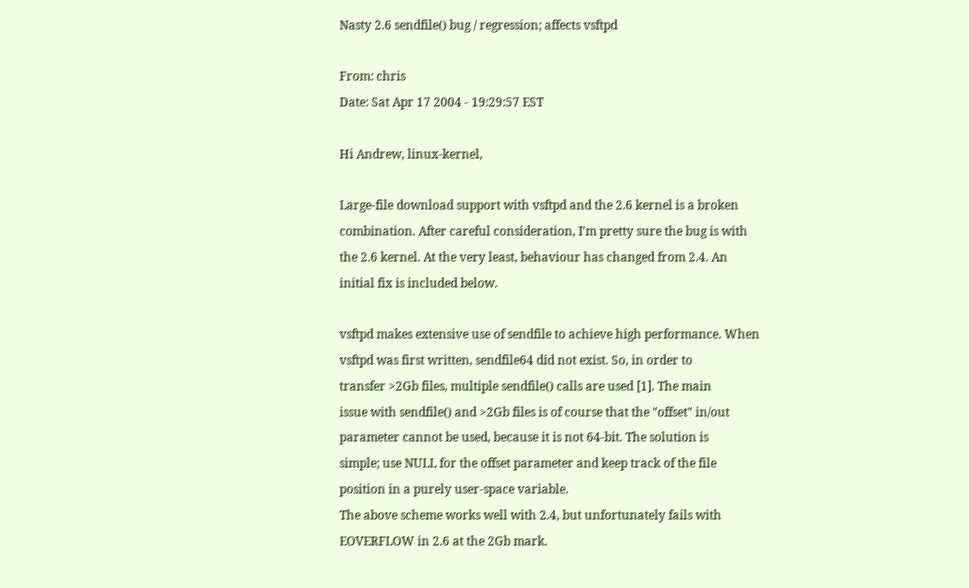Nasty 2.6 sendfile() bug / regression; affects vsftpd

From: chris
Date: Sat Apr 17 2004 - 19:29:57 EST

Hi Andrew, linux-kernel,

Large-file download support with vsftpd and the 2.6 kernel is a broken
combination. After careful consideration, I'm pretty sure the bug is with
the 2.6 kernel. At the very least, behaviour has changed from 2.4. An
initial fix is included below.

vsftpd makes extensive use of sendfile to achieve high performance. When
vsftpd was first written, sendfile64 did not exist. So, in order to
transfer >2Gb files, multiple sendfile() calls are used [1]. The main
issue with sendfile() and >2Gb files is of course that the "offset" in/out
parameter cannot be used, because it is not 64-bit. The solution is
simple; use NULL for the offset parameter and keep track of the file
position in a purely user-space variable.
The above scheme works well with 2.4, but unfortunately fails with
EOVERFLOW in 2.6 at the 2Gb mark.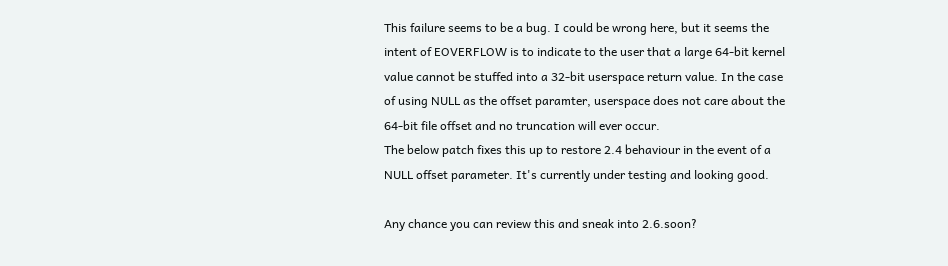This failure seems to be a bug. I could be wrong here, but it seems the
intent of EOVERFLOW is to indicate to the user that a large 64-bit kernel
value cannot be stuffed into a 32-bit userspace return value. In the case
of using NULL as the offset paramter, userspace does not care about the
64-bit file offset and no truncation will ever occur.
The below patch fixes this up to restore 2.4 behaviour in the event of a
NULL offset parameter. It's currently under testing and looking good.

Any chance you can review this and sneak into 2.6.soon?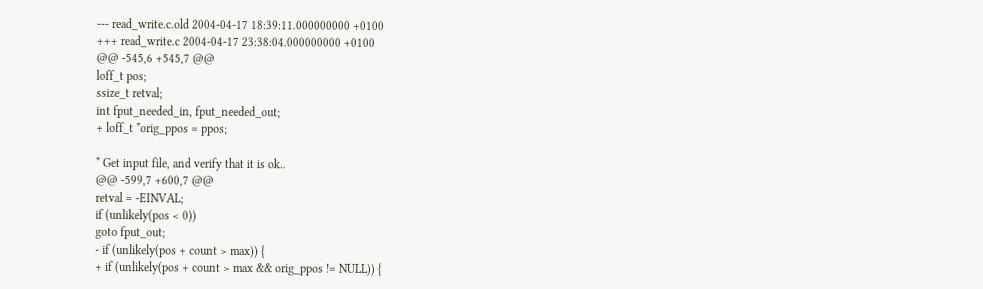--- read_write.c.old 2004-04-17 18:39:11.000000000 +0100
+++ read_write.c 2004-04-17 23:38:04.000000000 +0100
@@ -545,6 +545,7 @@
loff_t pos;
ssize_t retval;
int fput_needed_in, fput_needed_out;
+ loff_t *orig_ppos = ppos;

* Get input file, and verify that it is ok..
@@ -599,7 +600,7 @@
retval = -EINVAL;
if (unlikely(pos < 0))
goto fput_out;
- if (unlikely(pos + count > max)) {
+ if (unlikely(pos + count > max && orig_ppos != NULL)) {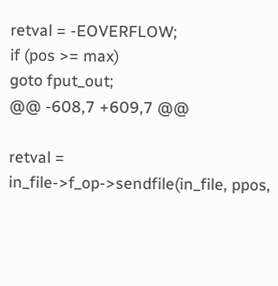retval = -EOVERFLOW;
if (pos >= max)
goto fput_out;
@@ -608,7 +609,7 @@

retval = in_file->f_op->sendfile(in_file, ppos,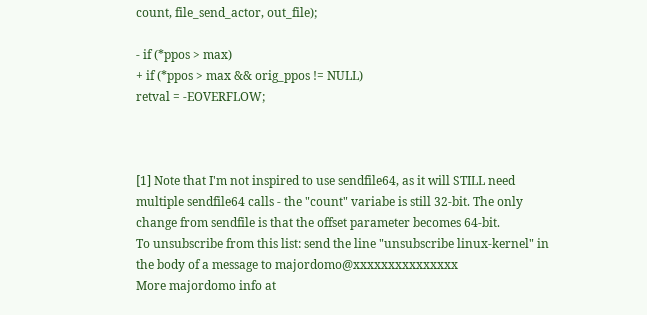count, file_send_actor, out_file);

- if (*ppos > max)
+ if (*ppos > max && orig_ppos != NULL)
retval = -EOVERFLOW;



[1] Note that I'm not inspired to use sendfile64, as it will STILL need
multiple sendfile64 calls - the "count" variabe is still 32-bit. The only
change from sendfile is that the offset parameter becomes 64-bit.
To unsubscribe from this list: send the line "unsubscribe linux-kernel" in
the body of a message to majordomo@xxxxxxxxxxxxxxx
More majordomo info at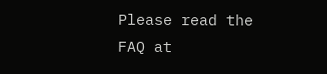Please read the FAQ at